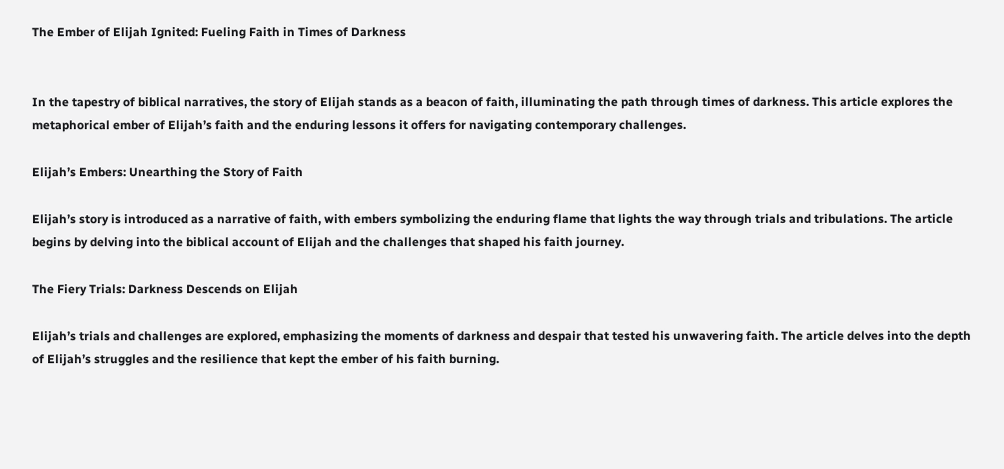The Ember of Elijah Ignited: Fueling Faith in Times of Darkness


In the tapestry of biblical narratives, the story of Elijah stands as a beacon of faith, illuminating the path through times of darkness. This article explores the metaphorical ember of Elijah’s faith and the enduring lessons it offers for navigating contemporary challenges.

Elijah’s Embers: Unearthing the Story of Faith

Elijah’s story is introduced as a narrative of faith, with embers symbolizing the enduring flame that lights the way through trials and tribulations. The article begins by delving into the biblical account of Elijah and the challenges that shaped his faith journey.

The Fiery Trials: Darkness Descends on Elijah

Elijah’s trials and challenges are explored, emphasizing the moments of darkness and despair that tested his unwavering faith. The article delves into the depth of Elijah’s struggles and the resilience that kept the ember of his faith burning.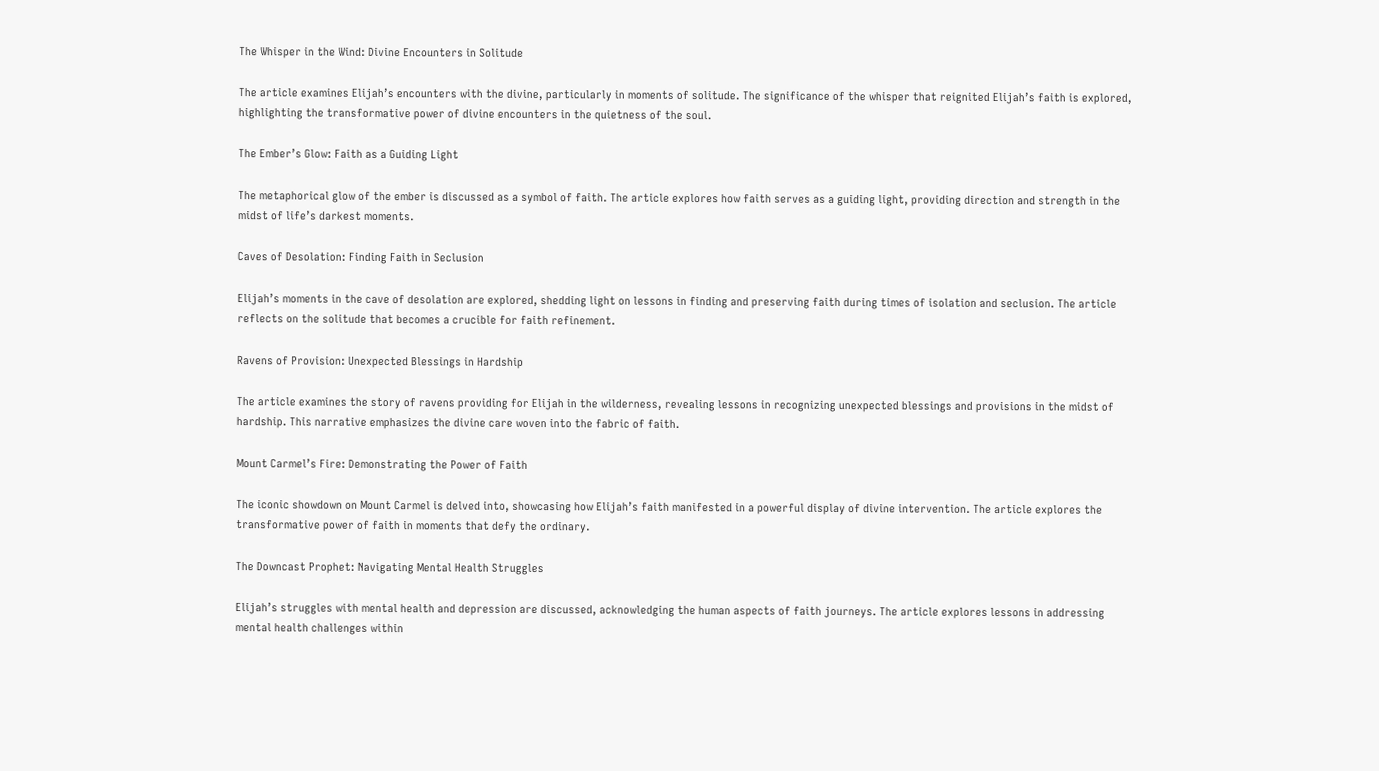The Whisper in the Wind: Divine Encounters in Solitude

The article examines Elijah’s encounters with the divine, particularly in moments of solitude. The significance of the whisper that reignited Elijah’s faith is explored, highlighting the transformative power of divine encounters in the quietness of the soul.

The Ember’s Glow: Faith as a Guiding Light

The metaphorical glow of the ember is discussed as a symbol of faith. The article explores how faith serves as a guiding light, providing direction and strength in the midst of life’s darkest moments.

Caves of Desolation: Finding Faith in Seclusion

Elijah’s moments in the cave of desolation are explored, shedding light on lessons in finding and preserving faith during times of isolation and seclusion. The article reflects on the solitude that becomes a crucible for faith refinement.

Ravens of Provision: Unexpected Blessings in Hardship

The article examines the story of ravens providing for Elijah in the wilderness, revealing lessons in recognizing unexpected blessings and provisions in the midst of hardship. This narrative emphasizes the divine care woven into the fabric of faith.

Mount Carmel’s Fire: Demonstrating the Power of Faith

The iconic showdown on Mount Carmel is delved into, showcasing how Elijah’s faith manifested in a powerful display of divine intervention. The article explores the transformative power of faith in moments that defy the ordinary.

The Downcast Prophet: Navigating Mental Health Struggles

Elijah’s struggles with mental health and depression are discussed, acknowledging the human aspects of faith journeys. The article explores lessons in addressing mental health challenges within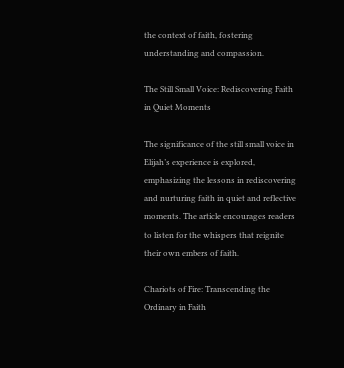the context of faith, fostering understanding and compassion.

The Still Small Voice: Rediscovering Faith in Quiet Moments

The significance of the still small voice in Elijah’s experience is explored, emphasizing the lessons in rediscovering and nurturing faith in quiet and reflective moments. The article encourages readers to listen for the whispers that reignite their own embers of faith.

Chariots of Fire: Transcending the Ordinary in Faith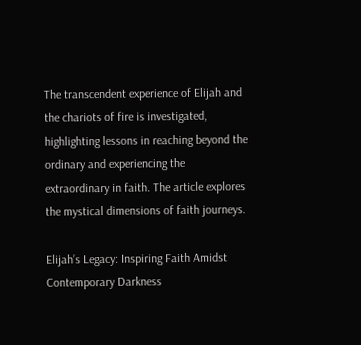The transcendent experience of Elijah and the chariots of fire is investigated, highlighting lessons in reaching beyond the ordinary and experiencing the extraordinary in faith. The article explores the mystical dimensions of faith journeys.

Elijah’s Legacy: Inspiring Faith Amidst Contemporary Darkness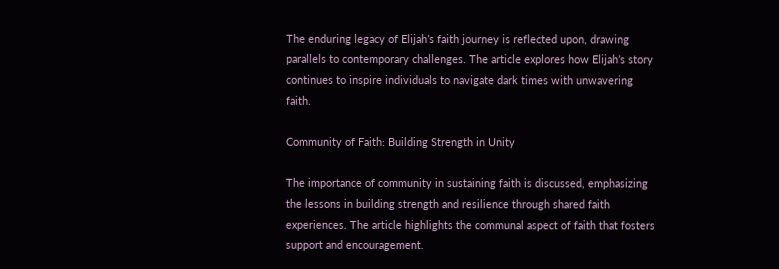The enduring legacy of Elijah’s faith journey is reflected upon, drawing parallels to contemporary challenges. The article explores how Elijah’s story continues to inspire individuals to navigate dark times with unwavering faith.

Community of Faith: Building Strength in Unity

The importance of community in sustaining faith is discussed, emphasizing the lessons in building strength and resilience through shared faith experiences. The article highlights the communal aspect of faith that fosters support and encouragement.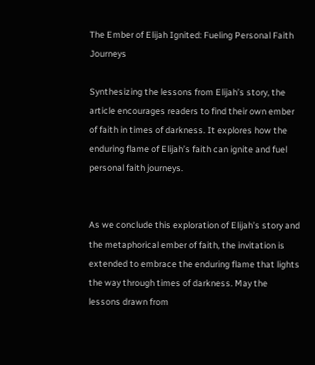The Ember of Elijah Ignited: Fueling Personal Faith Journeys

Synthesizing the lessons from Elijah’s story, the article encourages readers to find their own ember of faith in times of darkness. It explores how the enduring flame of Elijah’s faith can ignite and fuel personal faith journeys.


As we conclude this exploration of Elijah’s story and the metaphorical ember of faith, the invitation is extended to embrace the enduring flame that lights the way through times of darkness. May the lessons drawn from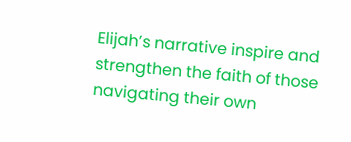Elijah’s narrative inspire and strengthen the faith of those navigating their own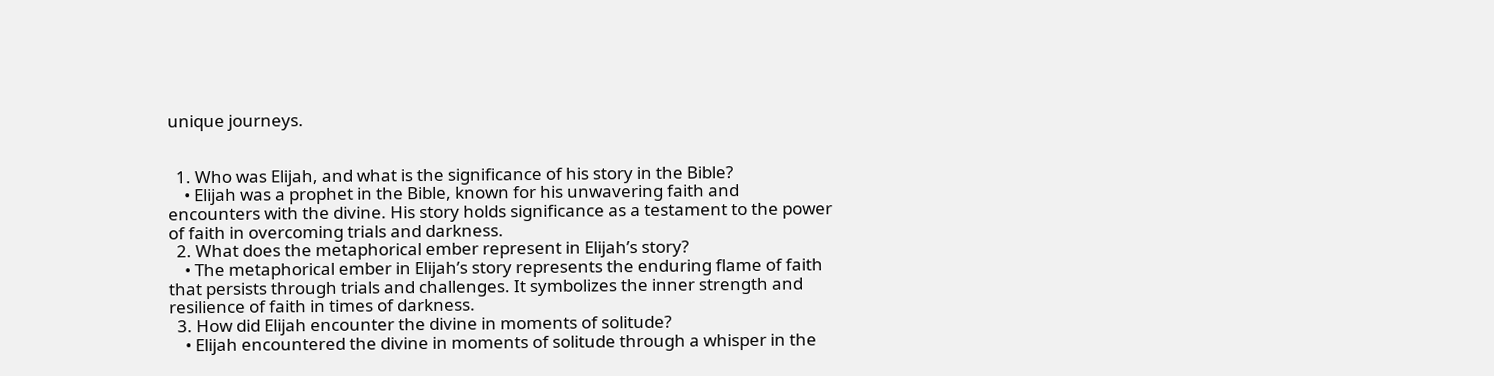unique journeys.


  1. Who was Elijah, and what is the significance of his story in the Bible?
    • Elijah was a prophet in the Bible, known for his unwavering faith and encounters with the divine. His story holds significance as a testament to the power of faith in overcoming trials and darkness.
  2. What does the metaphorical ember represent in Elijah’s story?
    • The metaphorical ember in Elijah’s story represents the enduring flame of faith that persists through trials and challenges. It symbolizes the inner strength and resilience of faith in times of darkness.
  3. How did Elijah encounter the divine in moments of solitude?
    • Elijah encountered the divine in moments of solitude through a whisper in the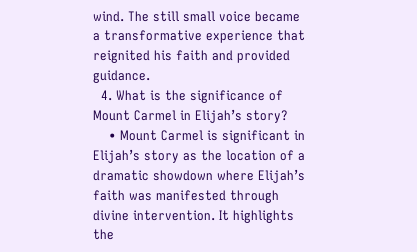wind. The still small voice became a transformative experience that reignited his faith and provided guidance.
  4. What is the significance of Mount Carmel in Elijah’s story?
    • Mount Carmel is significant in Elijah’s story as the location of a dramatic showdown where Elijah’s faith was manifested through divine intervention. It highlights the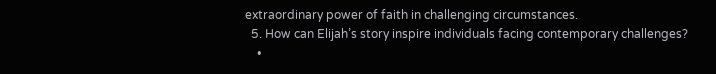extraordinary power of faith in challenging circumstances.
  5. How can Elijah’s story inspire individuals facing contemporary challenges?
    •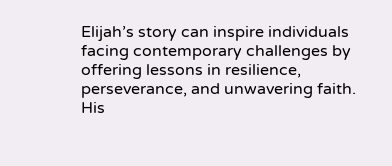Elijah’s story can inspire individuals facing contemporary challenges by offering lessons in resilience, perseverance, and unwavering faith. His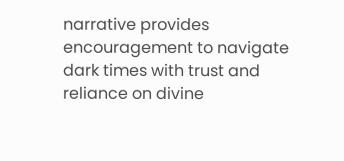narrative provides encouragement to navigate dark times with trust and reliance on divine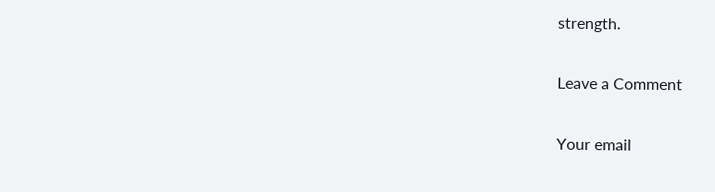strength.

Leave a Comment

Your email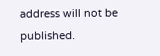address will not be published.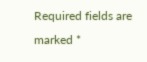Required fields are marked *